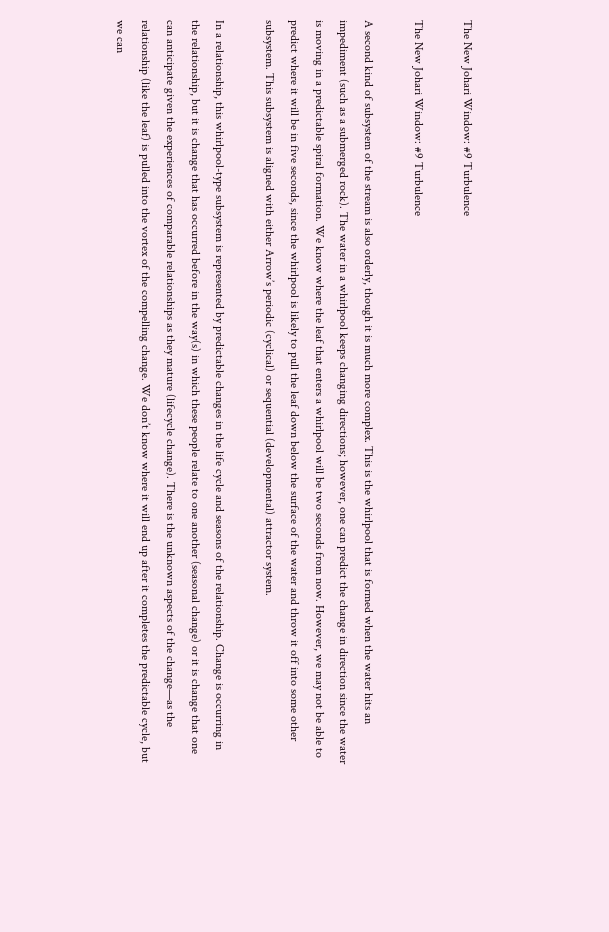The New Johari Window: #9 Turbulence

The New Johari Window: #9 Turbulence

A second kind of subsystem of the stream is also orderly, though it is much more complex. This is the whirlpool that is formed when the water hits an impediment (such as a submerged rock). The water in a whirlpool keeps changing directions; however, one can predict the change in direction since the water is moving in a predictable spiral formation. We know where the leaf that enters a whirlpool will be two seconds from now. However, we may not be able to predict where it will be in five seconds, since the whirlpool is likely to pull the leaf down below the surface of the water and throw it off into some other subsystem. This subsystem is aligned with either Arrow’s periodic (cyclical) or sequential (developmental) attractor system.

In a relationship, this whirlpool-type subsystem is represented by predictable changes in the life cycle and seasons of the relationship. Change is occurring in the relationship, but it is change that has occurred before in the way(s) in which these people relate to one another (seasonal change) or it is change that one can anticipate given the experiences of comparable relationships as they mature (lifecycle change). There is the unknown aspects of the change—as the relationship (like the leaf) is pulled into the vortex of the compelling change. We don’t know where it will end up after it completes the predictable cycle, but we can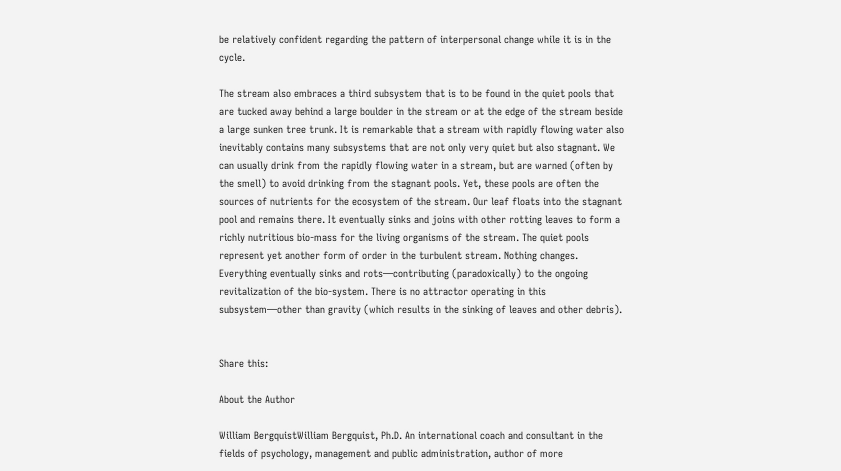be relatively confident regarding the pattern of interpersonal change while it is in the cycle.

The stream also embraces a third subsystem that is to be found in the quiet pools that are tucked away behind a large boulder in the stream or at the edge of the stream beside a large sunken tree trunk. It is remarkable that a stream with rapidly flowing water also inevitably contains many subsystems that are not only very quiet but also stagnant. We can usually drink from the rapidly flowing water in a stream, but are warned (often by the smell) to avoid drinking from the stagnant pools. Yet, these pools are often the sources of nutrients for the ecosystem of the stream. Our leaf floats into the stagnant pool and remains there. It eventually sinks and joins with other rotting leaves to form a richly nutritious bio-mass for the living organisms of the stream. The quiet pools represent yet another form of order in the turbulent stream. Nothing changes. Everything eventually sinks and rots—contributing (paradoxically) to the ongoing revitalization of the bio-system. There is no attractor operating in this subsystem—other than gravity (which results in the sinking of leaves and other debris).


Share this:

About the Author

William BergquistWilliam Bergquist, Ph.D. An international coach and consultant in the fields of psychology, management and public administration, author of more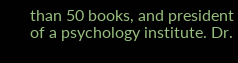than 50 books, and president of a psychology institute. Dr.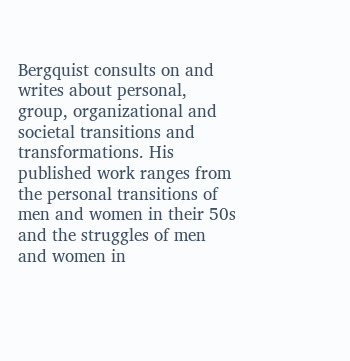Bergquist consults on and writes about personal, group, organizational and societal transitions and transformations. His published work ranges from the personal transitions of men and women in their 50s and the struggles of men and women in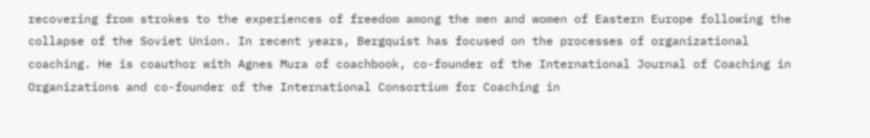recovering from strokes to the experiences of freedom among the men and women of Eastern Europe following the collapse of the Soviet Union. In recent years, Bergquist has focused on the processes of organizational coaching. He is coauthor with Agnes Mura of coachbook, co-founder of the International Journal of Coaching in Organizations and co-founder of the International Consortium for Coaching in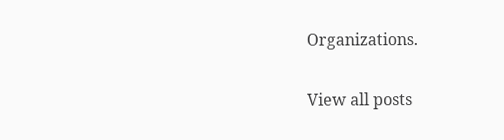Organizations.

View all posts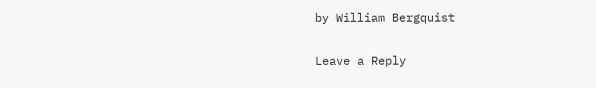by William Bergquist

Leave a Reply